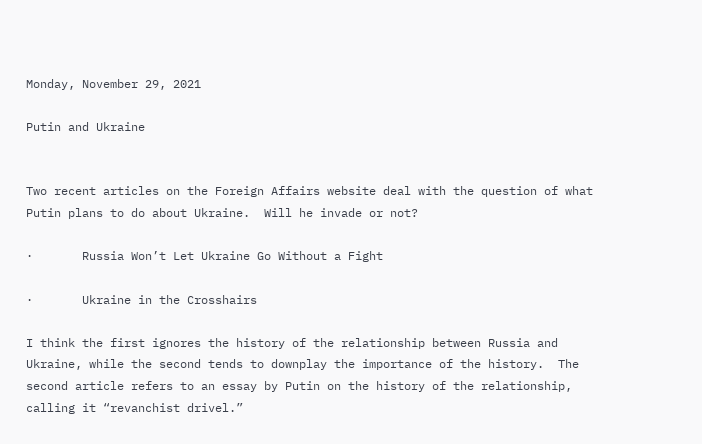Monday, November 29, 2021

Putin and Ukraine


Two recent articles on the Foreign Affairs website deal with the question of what Putin plans to do about Ukraine.  Will he invade or not?

·       Russia Won’t Let Ukraine Go Without a Fight

·       Ukraine in the Crosshairs

I think the first ignores the history of the relationship between Russia and Ukraine, while the second tends to downplay the importance of the history.  The second article refers to an essay by Putin on the history of the relationship, calling it “revanchist drivel.”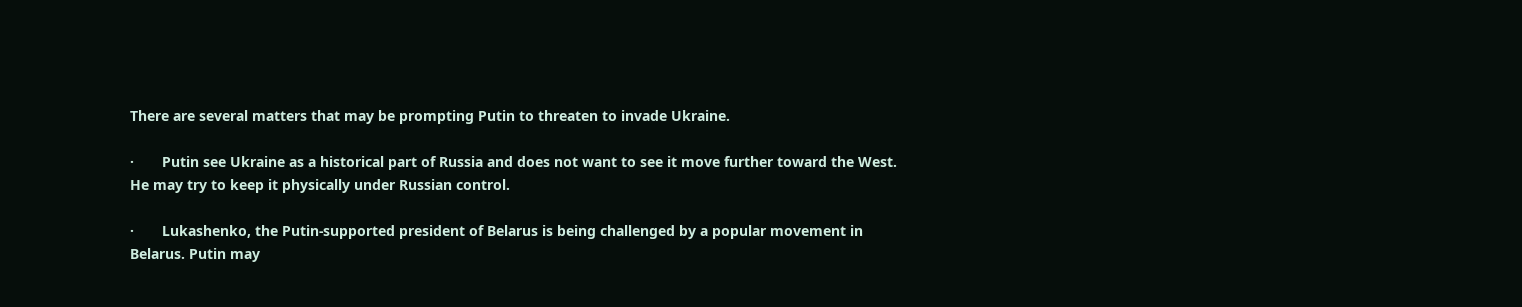There are several matters that may be prompting Putin to threaten to invade Ukraine.

·       Putin see Ukraine as a historical part of Russia and does not want to see it move further toward the West. He may try to keep it physically under Russian control.

·       Lukashenko, the Putin-supported president of Belarus is being challenged by a popular movement in Belarus. Putin may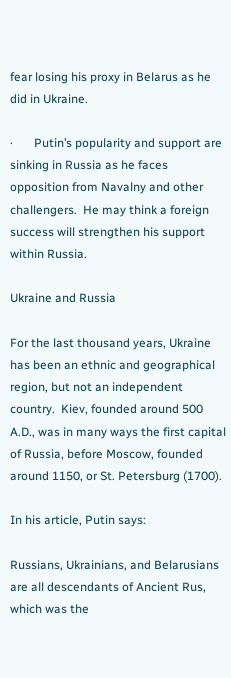fear losing his proxy in Belarus as he did in Ukraine.

·       Putin’s popularity and support are sinking in Russia as he faces opposition from Navalny and other challengers.  He may think a foreign success will strengthen his support within Russia.

Ukraine and Russia

For the last thousand years, Ukraine has been an ethnic and geographical region, but not an independent country.  Kiev, founded around 500 A.D., was in many ways the first capital of Russia, before Moscow, founded around 1150, or St. Petersburg (1700).

In his article, Putin says:

Russians, Ukrainians, and Belarusians are all descendants of Ancient Rus, which was the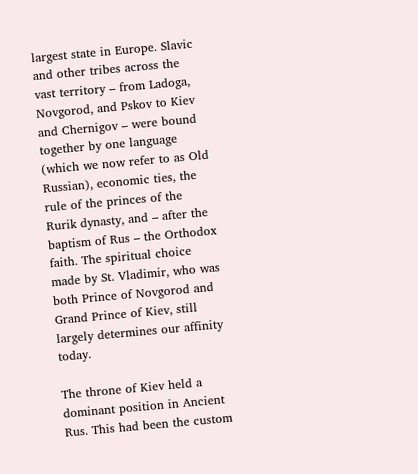largest state in Europe. Slavic and other tribes across the vast territory – from Ladoga, Novgorod, and Pskov to Kiev and Chernigov – were bound together by one language (which we now refer to as Old Russian), economic ties, the rule of the princes of the Rurik dynasty, and – after the baptism of Rus – the Orthodox faith. The spiritual choice made by St. Vladimir, who was both Prince of Novgorod and Grand Prince of Kiev, still largely determines our affinity today.

The throne of Kiev held a dominant position in Ancient Rus. This had been the custom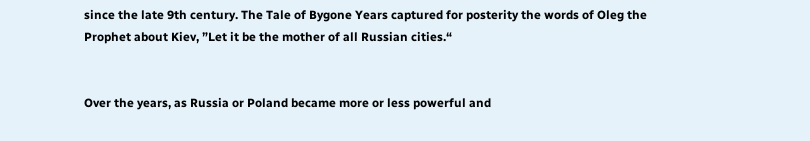since the late 9th century. The Tale of Bygone Years captured for posterity the words of Oleg the Prophet about Kiev, ”Let it be the mother of all Russian cities.“


Over the years, as Russia or Poland became more or less powerful and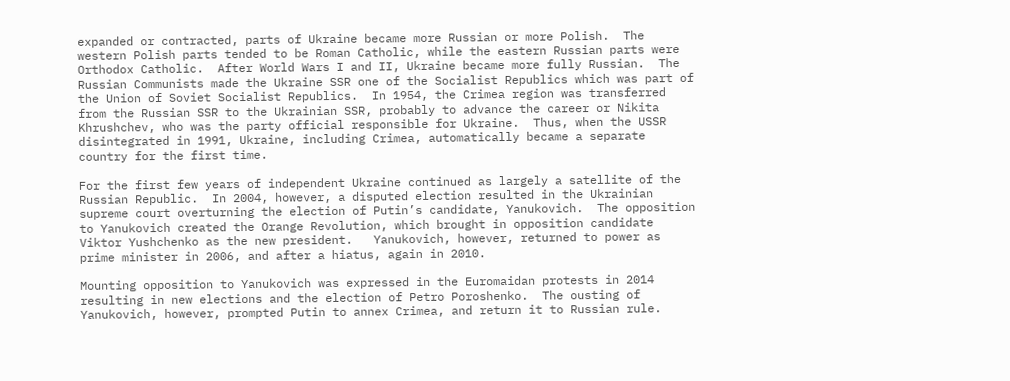expanded or contracted, parts of Ukraine became more Russian or more Polish.  The western Polish parts tended to be Roman Catholic, while the eastern Russian parts were Orthodox Catholic.  After World Wars I and II, Ukraine became more fully Russian.  The Russian Communists made the Ukraine SSR one of the Socialist Republics which was part of the Union of Soviet Socialist Republics.  In 1954, the Crimea region was transferred from the Russian SSR to the Ukrainian SSR, probably to advance the career or Nikita Khrushchev, who was the party official responsible for Ukraine.  Thus, when the USSR disintegrated in 1991, Ukraine, including Crimea, automatically became a separate country for the first time.

For the first few years of independent Ukraine continued as largely a satellite of the Russian Republic.  In 2004, however, a disputed election resulted in the Ukrainian supreme court overturning the election of Putin’s candidate, Yanukovich.  The opposition to Yanukovich created the Orange Revolution, which brought in opposition candidate Viktor Yushchenko as the new president.   Yanukovich, however, returned to power as prime minister in 2006, and after a hiatus, again in 2010.

Mounting opposition to Yanukovich was expressed in the Euromaidan protests in 2014 resulting in new elections and the election of Petro Poroshenko.  The ousting of Yanukovich, however, prompted Putin to annex Crimea, and return it to Russian rule.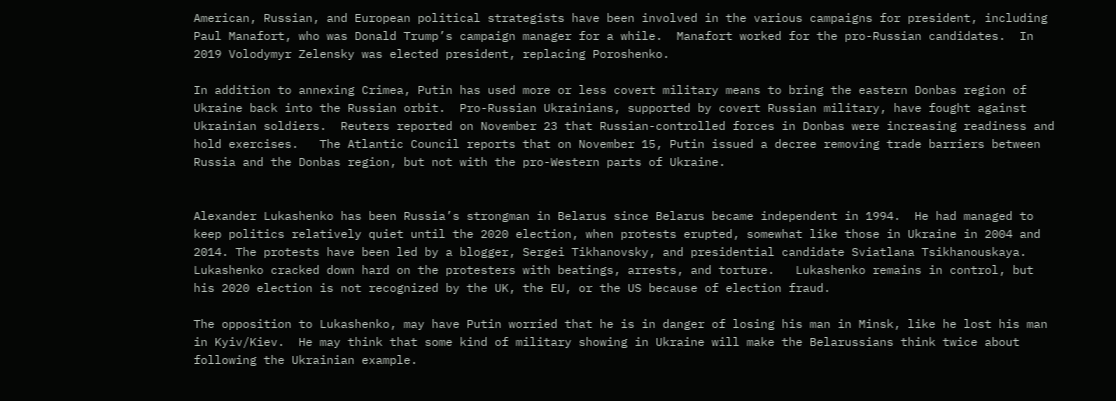American, Russian, and European political strategists have been involved in the various campaigns for president, including Paul Manafort, who was Donald Trump’s campaign manager for a while.  Manafort worked for the pro-Russian candidates.  In 2019 Volodymyr Zelensky was elected president, replacing Poroshenko.

In addition to annexing Crimea, Putin has used more or less covert military means to bring the eastern Donbas region of Ukraine back into the Russian orbit.  Pro-Russian Ukrainians, supported by covert Russian military, have fought against Ukrainian soldiers.  Reuters reported on November 23 that Russian-controlled forces in Donbas were increasing readiness and hold exercises.   The Atlantic Council reports that on November 15, Putin issued a decree removing trade barriers between Russia and the Donbas region, but not with the pro-Western parts of Ukraine.


Alexander Lukashenko has been Russia’s strongman in Belarus since Belarus became independent in 1994.  He had managed to keep politics relatively quiet until the 2020 election, when protests erupted, somewhat like those in Ukraine in 2004 and 2014. The protests have been led by a blogger, Sergei Tikhanovsky, and presidential candidate Sviatlana Tsikhanouskaya.  Lukashenko cracked down hard on the protesters with beatings, arrests, and torture.   Lukashenko remains in control, but his 2020 election is not recognized by the UK, the EU, or the US because of election fraud.

The opposition to Lukashenko, may have Putin worried that he is in danger of losing his man in Minsk, like he lost his man in Kyiv/Kiev.  He may think that some kind of military showing in Ukraine will make the Belarussians think twice about following the Ukrainian example.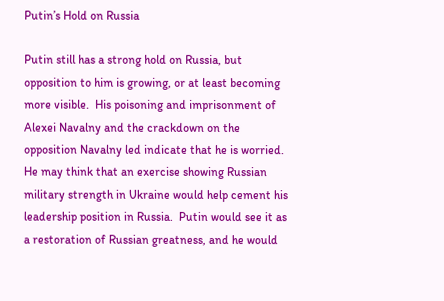Putin’s Hold on Russia

Putin still has a strong hold on Russia, but opposition to him is growing, or at least becoming more visible.  His poisoning and imprisonment of Alexei Navalny and the crackdown on the opposition Navalny led indicate that he is worried.  He may think that an exercise showing Russian military strength in Ukraine would help cement his leadership position in Russia.  Putin would see it as a restoration of Russian greatness, and he would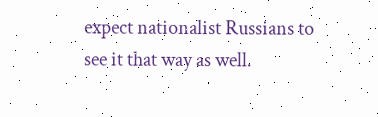expect nationalist Russians to see it that way as well.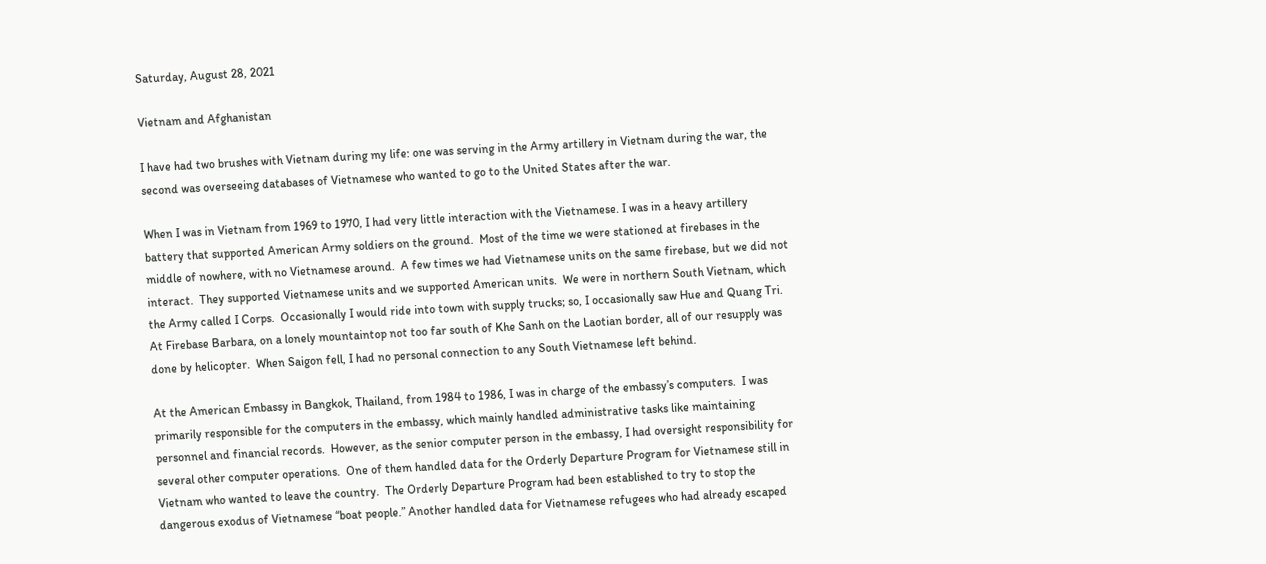Saturday, August 28, 2021

Vietnam and Afghanistan

I have had two brushes with Vietnam during my life: one was serving in the Army artillery in Vietnam during the war, the second was overseeing databases of Vietnamese who wanted to go to the United States after the war.

When I was in Vietnam from 1969 to 1970, I had very little interaction with the Vietnamese. I was in a heavy artillery battery that supported American Army soldiers on the ground.  Most of the time we were stationed at firebases in the middle of nowhere, with no Vietnamese around.  A few times we had Vietnamese units on the same firebase, but we did not interact.  They supported Vietnamese units and we supported American units.  We were in northern South Vietnam, which the Army called I Corps.  Occasionally I would ride into town with supply trucks; so, I occasionally saw Hue and Quang Tri. At Firebase Barbara, on a lonely mountaintop not too far south of Khe Sanh on the Laotian border, all of our resupply was done by helicopter.  When Saigon fell, I had no personal connection to any South Vietnamese left behind.

At the American Embassy in Bangkok, Thailand, from 1984 to 1986, I was in charge of the embassy’s computers.  I was primarily responsible for the computers in the embassy, which mainly handled administrative tasks like maintaining personnel and financial records.  However, as the senior computer person in the embassy, I had oversight responsibility for several other computer operations.  One of them handled data for the Orderly Departure Program for Vietnamese still in Vietnam who wanted to leave the country.  The Orderly Departure Program had been established to try to stop the dangerous exodus of Vietnamese “boat people.” Another handled data for Vietnamese refugees who had already escaped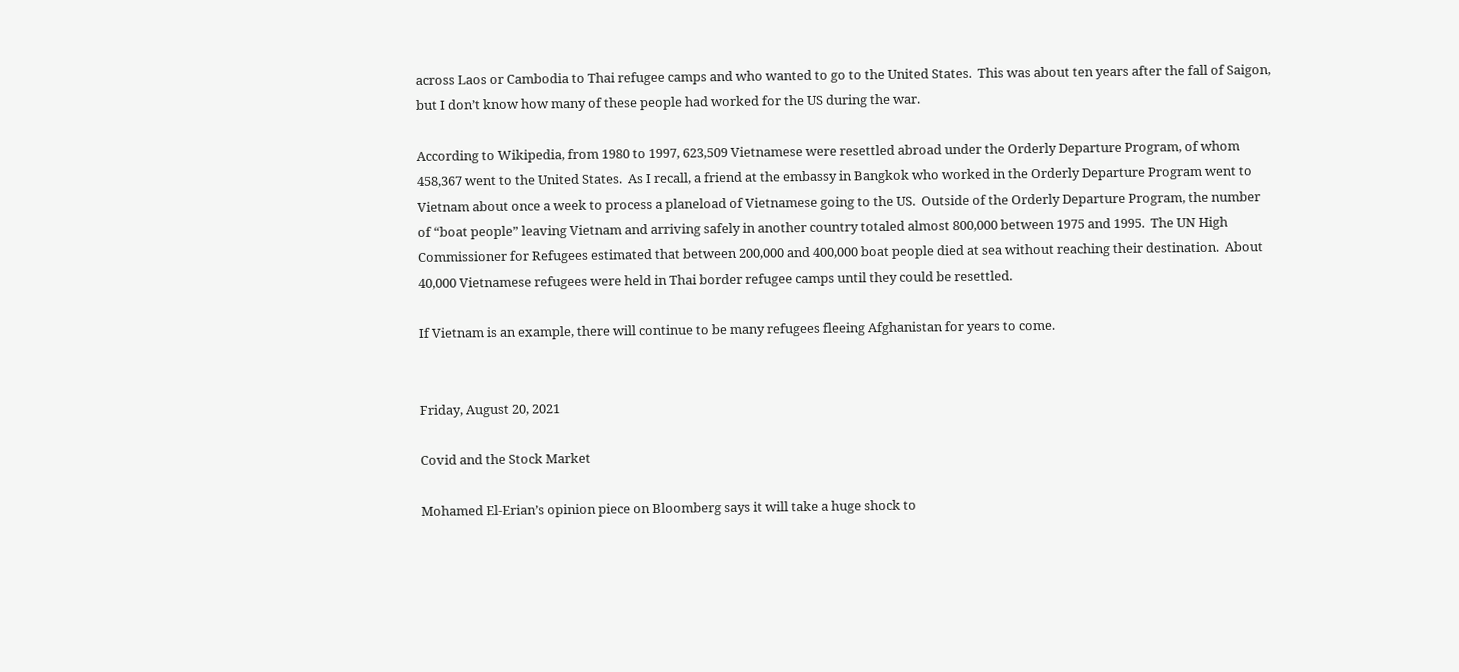across Laos or Cambodia to Thai refugee camps and who wanted to go to the United States.  This was about ten years after the fall of Saigon, but I don’t know how many of these people had worked for the US during the war.

According to Wikipedia, from 1980 to 1997, 623,509 Vietnamese were resettled abroad under the Orderly Departure Program, of whom 458,367 went to the United States.  As I recall, a friend at the embassy in Bangkok who worked in the Orderly Departure Program went to Vietnam about once a week to process a planeload of Vietnamese going to the US.  Outside of the Orderly Departure Program, the number of “boat people” leaving Vietnam and arriving safely in another country totaled almost 800,000 between 1975 and 1995.  The UN High Commissioner for Refugees estimated that between 200,000 and 400,000 boat people died at sea without reaching their destination.  About 40,000 Vietnamese refugees were held in Thai border refugee camps until they could be resettled.

If Vietnam is an example, there will continue to be many refugees fleeing Afghanistan for years to come.


Friday, August 20, 2021

Covid and the Stock Market

Mohamed El-Erian’s opinion piece on Bloomberg says it will take a huge shock to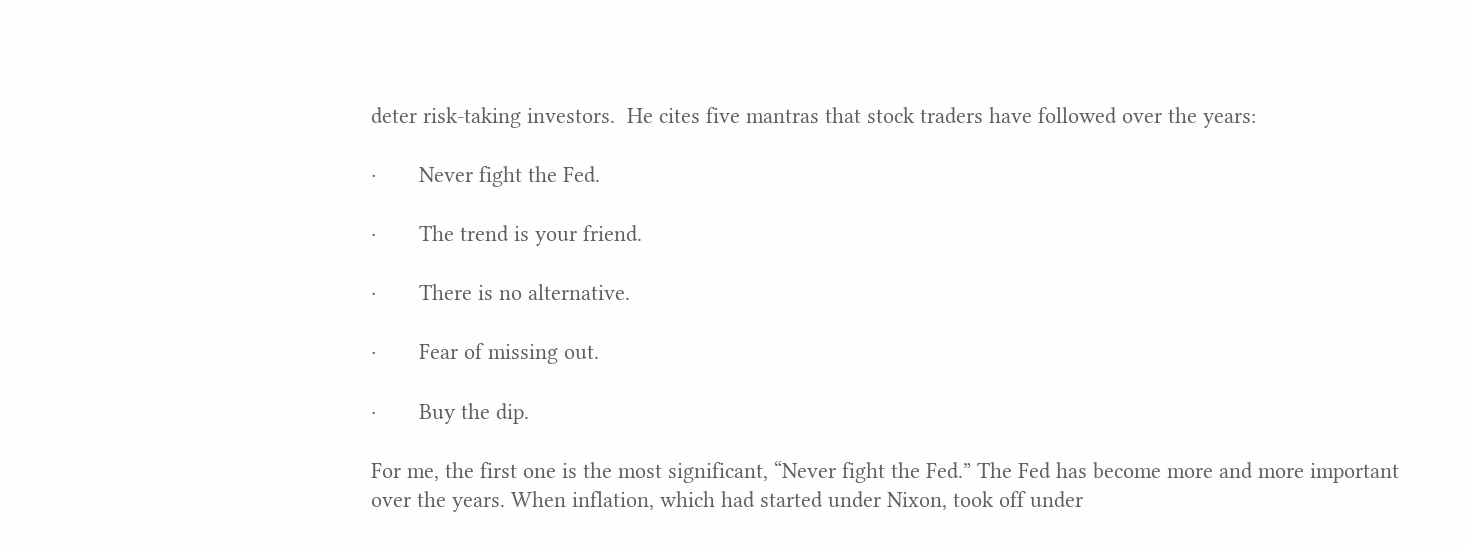deter risk-taking investors.  He cites five mantras that stock traders have followed over the years:

·       Never fight the Fed.

·       The trend is your friend.

·       There is no alternative.

·       Fear of missing out.

·       Buy the dip.

For me, the first one is the most significant, “Never fight the Fed.” The Fed has become more and more important over the years. When inflation, which had started under Nixon, took off under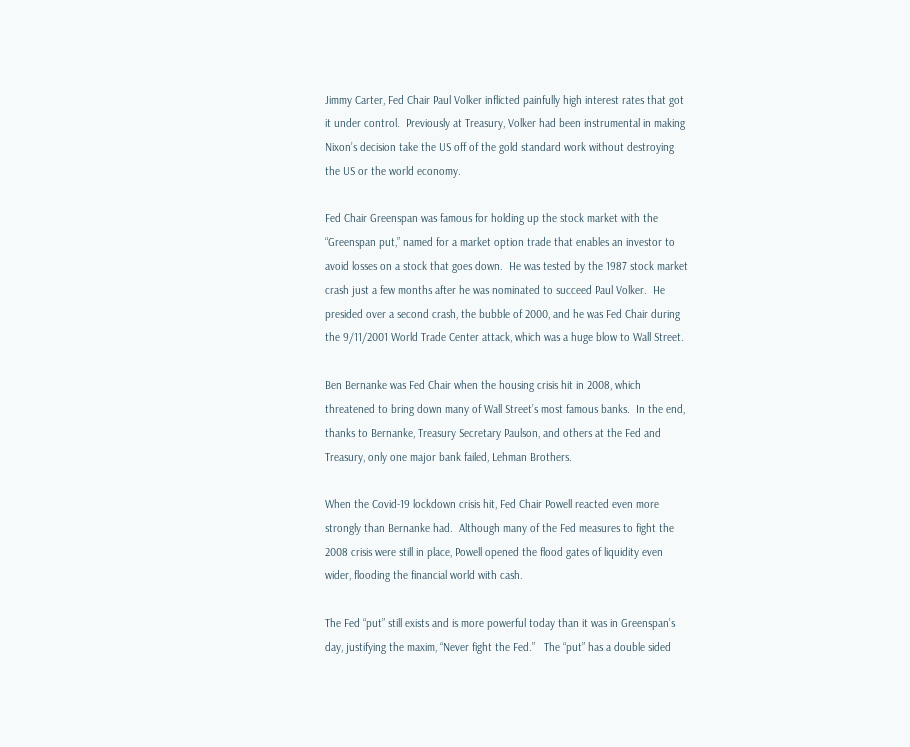Jimmy Carter, Fed Chair Paul Volker inflicted painfully high interest rates that got it under control.  Previously at Treasury, Volker had been instrumental in making Nixon’s decision take the US off of the gold standard work without destroying the US or the world economy.

Fed Chair Greenspan was famous for holding up the stock market with the “Greenspan put,” named for a market option trade that enables an investor to avoid losses on a stock that goes down.  He was tested by the 1987 stock market crash just a few months after he was nominated to succeed Paul Volker.  He presided over a second crash, the bubble of 2000, and he was Fed Chair during the 9/11/2001 World Trade Center attack, which was a huge blow to Wall Street.

Ben Bernanke was Fed Chair when the housing crisis hit in 2008, which threatened to bring down many of Wall Street’s most famous banks.  In the end, thanks to Bernanke, Treasury Secretary Paulson, and others at the Fed and Treasury, only one major bank failed, Lehman Brothers.

When the Covid-19 lockdown crisis hit, Fed Chair Powell reacted even more strongly than Bernanke had.  Although many of the Fed measures to fight the 2008 crisis were still in place, Powell opened the flood gates of liquidity even wider, flooding the financial world with cash.

The Fed “put” still exists and is more powerful today than it was in Greenspan’s day, justifying the maxim, “Never fight the Fed.”   The “put” has a double sided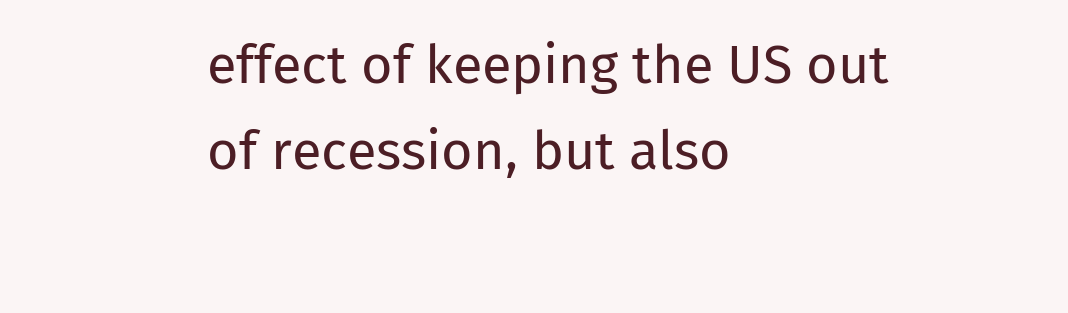effect of keeping the US out of recession, but also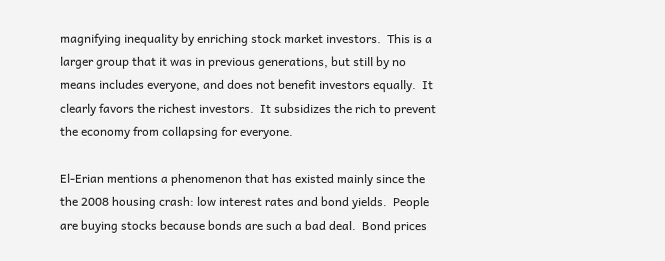magnifying inequality by enriching stock market investors.  This is a larger group that it was in previous generations, but still by no means includes everyone, and does not benefit investors equally.  It clearly favors the richest investors.  It subsidizes the rich to prevent the economy from collapsing for everyone.

El-Erian mentions a phenomenon that has existed mainly since the the 2008 housing crash: low interest rates and bond yields.  People are buying stocks because bonds are such a bad deal.  Bond prices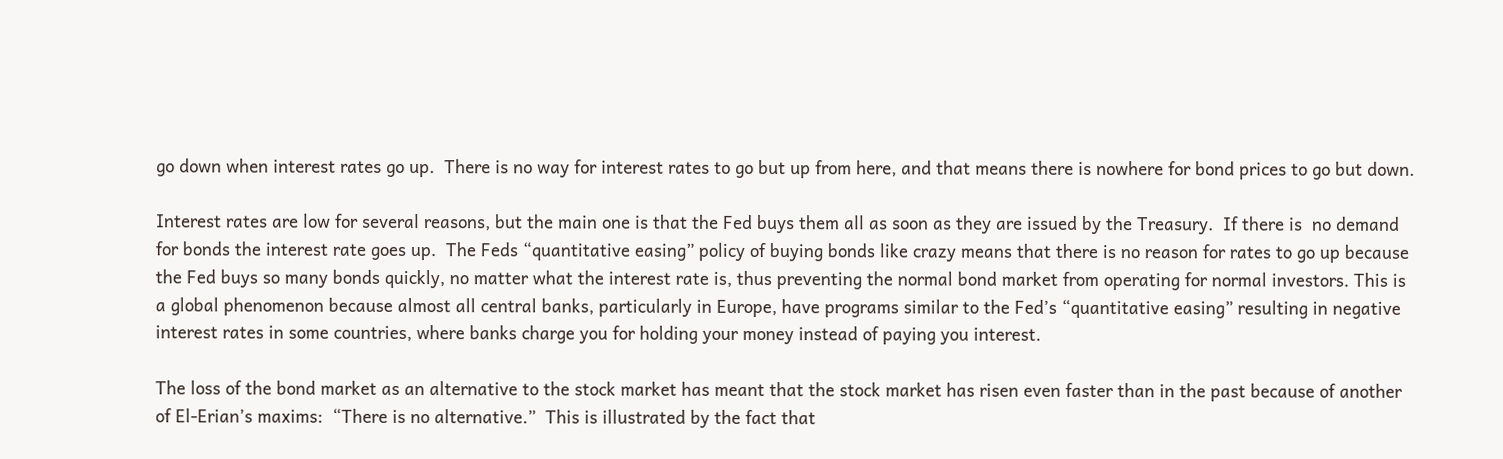go down when interest rates go up.  There is no way for interest rates to go but up from here, and that means there is nowhere for bond prices to go but down.

Interest rates are low for several reasons, but the main one is that the Fed buys them all as soon as they are issued by the Treasury.  If there is  no demand for bonds the interest rate goes up.  The Feds “quantitative easing” policy of buying bonds like crazy means that there is no reason for rates to go up because the Fed buys so many bonds quickly, no matter what the interest rate is, thus preventing the normal bond market from operating for normal investors. This is a global phenomenon because almost all central banks, particularly in Europe, have programs similar to the Fed’s “quantitative easing” resulting in negative interest rates in some countries, where banks charge you for holding your money instead of paying you interest.

The loss of the bond market as an alternative to the stock market has meant that the stock market has risen even faster than in the past because of another of El-Erian’s maxims:  “There is no alternative.”  This is illustrated by the fact that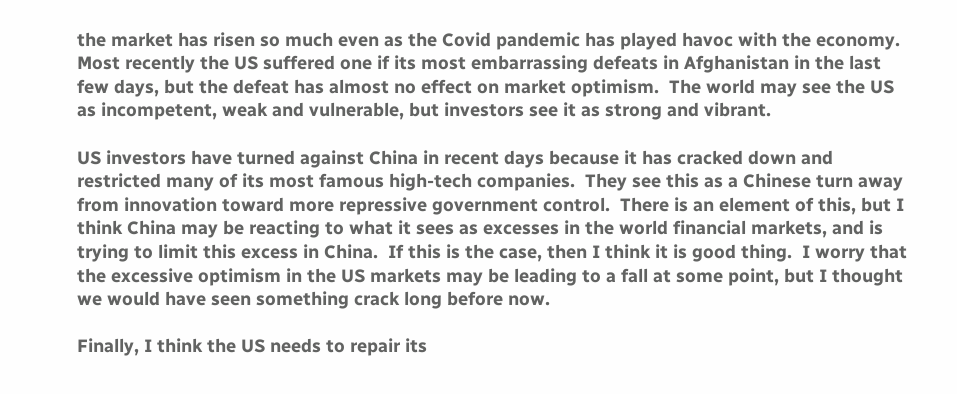the market has risen so much even as the Covid pandemic has played havoc with the economy.  Most recently the US suffered one if its most embarrassing defeats in Afghanistan in the last few days, but the defeat has almost no effect on market optimism.  The world may see the US as incompetent, weak and vulnerable, but investors see it as strong and vibrant.

US investors have turned against China in recent days because it has cracked down and restricted many of its most famous high-tech companies.  They see this as a Chinese turn away from innovation toward more repressive government control.  There is an element of this, but I think China may be reacting to what it sees as excesses in the world financial markets, and is trying to limit this excess in China.  If this is the case, then I think it is good thing.  I worry that the excessive optimism in the US markets may be leading to a fall at some point, but I thought we would have seen something crack long before now.

Finally, I think the US needs to repair its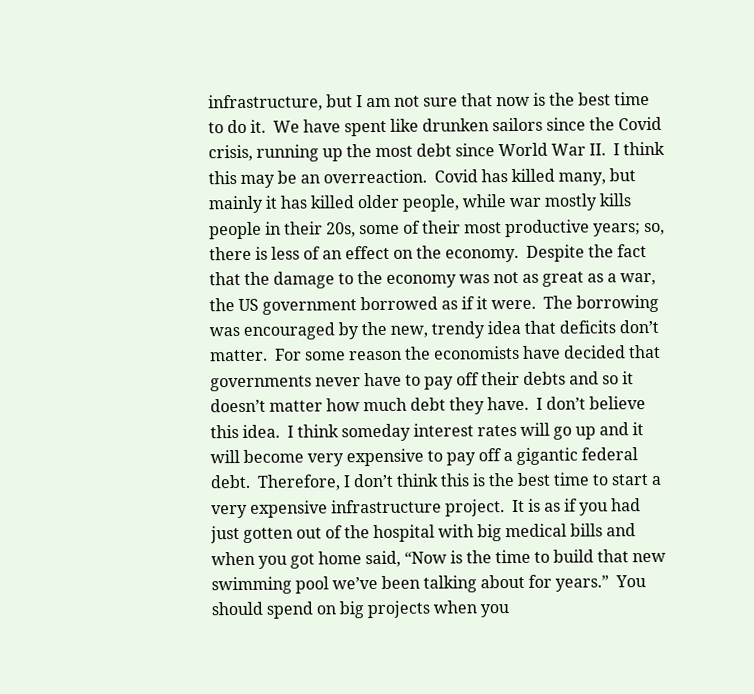infrastructure, but I am not sure that now is the best time to do it.  We have spent like drunken sailors since the Covid crisis, running up the most debt since World War II.  I think this may be an overreaction.  Covid has killed many, but mainly it has killed older people, while war mostly kills people in their 20s, some of their most productive years; so, there is less of an effect on the economy.  Despite the fact that the damage to the economy was not as great as a war, the US government borrowed as if it were.  The borrowing was encouraged by the new, trendy idea that deficits don’t matter.  For some reason the economists have decided that governments never have to pay off their debts and so it doesn’t matter how much debt they have.  I don’t believe this idea.  I think someday interest rates will go up and it will become very expensive to pay off a gigantic federal debt.  Therefore, I don’t think this is the best time to start a very expensive infrastructure project.  It is as if you had just gotten out of the hospital with big medical bills and when you got home said, “Now is the time to build that new swimming pool we’ve been talking about for years.”  You should spend on big projects when you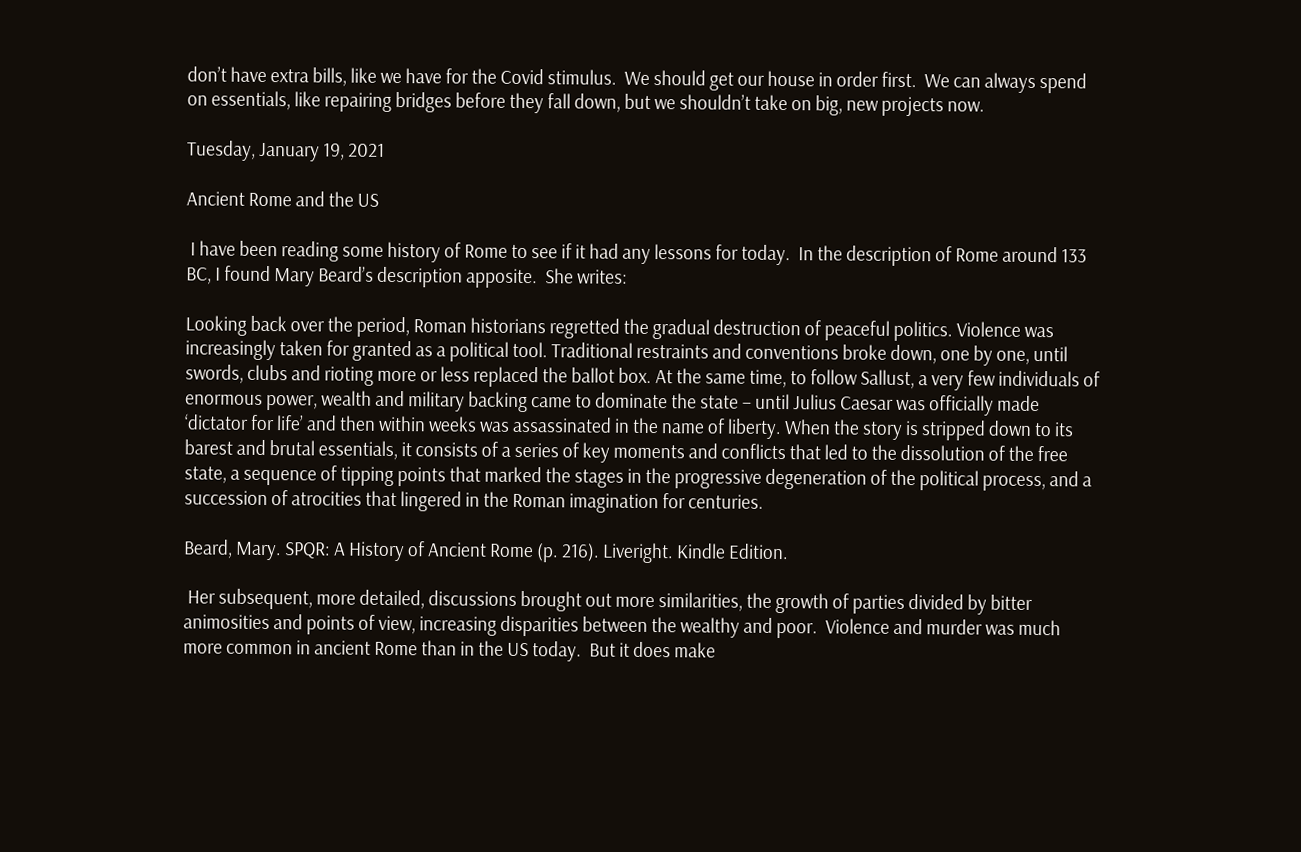don’t have extra bills, like we have for the Covid stimulus.  We should get our house in order first.  We can always spend on essentials, like repairing bridges before they fall down, but we shouldn’t take on big, new projects now.

Tuesday, January 19, 2021

Ancient Rome and the US

 I have been reading some history of Rome to see if it had any lessons for today.  In the description of Rome around 133 BC, I found Mary Beard’s description apposite.  She writes:

Looking back over the period, Roman historians regretted the gradual destruction of peaceful politics. Violence was increasingly taken for granted as a political tool. Traditional restraints and conventions broke down, one by one, until swords, clubs and rioting more or less replaced the ballot box. At the same time, to follow Sallust, a very few individuals of enormous power, wealth and military backing came to dominate the state – until Julius Caesar was officially made ‘dictator for life’ and then within weeks was assassinated in the name of liberty. When the story is stripped down to its barest and brutal essentials, it consists of a series of key moments and conflicts that led to the dissolution of the free state, a sequence of tipping points that marked the stages in the progressive degeneration of the political process, and a succession of atrocities that lingered in the Roman imagination for centuries.

Beard, Mary. SPQR: A History of Ancient Rome (p. 216). Liveright. Kindle Edition.

 Her subsequent, more detailed, discussions brought out more similarities, the growth of parties divided by bitter animosities and points of view, increasing disparities between the wealthy and poor.  Violence and murder was much more common in ancient Rome than in the US today.  But it does make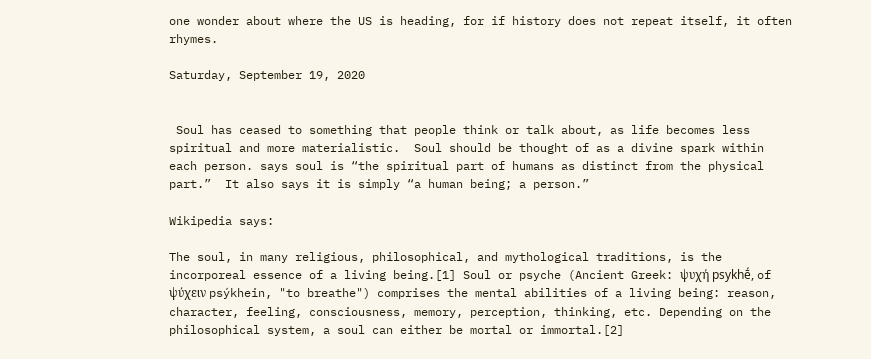one wonder about where the US is heading, for if history does not repeat itself, it often rhymes.

Saturday, September 19, 2020


 Soul has ceased to something that people think or talk about, as life becomes less spiritual and more materialistic.  Soul should be thought of as a divine spark within each person. says soul is “the spiritual part of humans as distinct from the physical part.”  It also says it is simply “a human being; a person.”

Wikipedia says:

The soul, in many religious, philosophical, and mythological traditions, is the incorporeal essence of a living being.[1] Soul or psyche (Ancient Greek: ψυχή psykhḗ, of ψύχειν psýkhein, "to breathe") comprises the mental abilities of a living being: reason, character, feeling, consciousness, memory, perception, thinking, etc. Depending on the philosophical system, a soul can either be mortal or immortal.[2]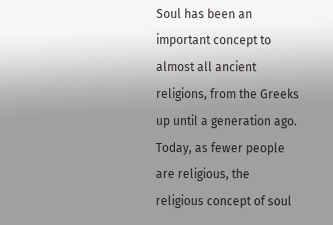Soul has been an important concept to almost all ancient religions, from the Greeks up until a generation ago.  Today, as fewer people are religious, the religious concept of soul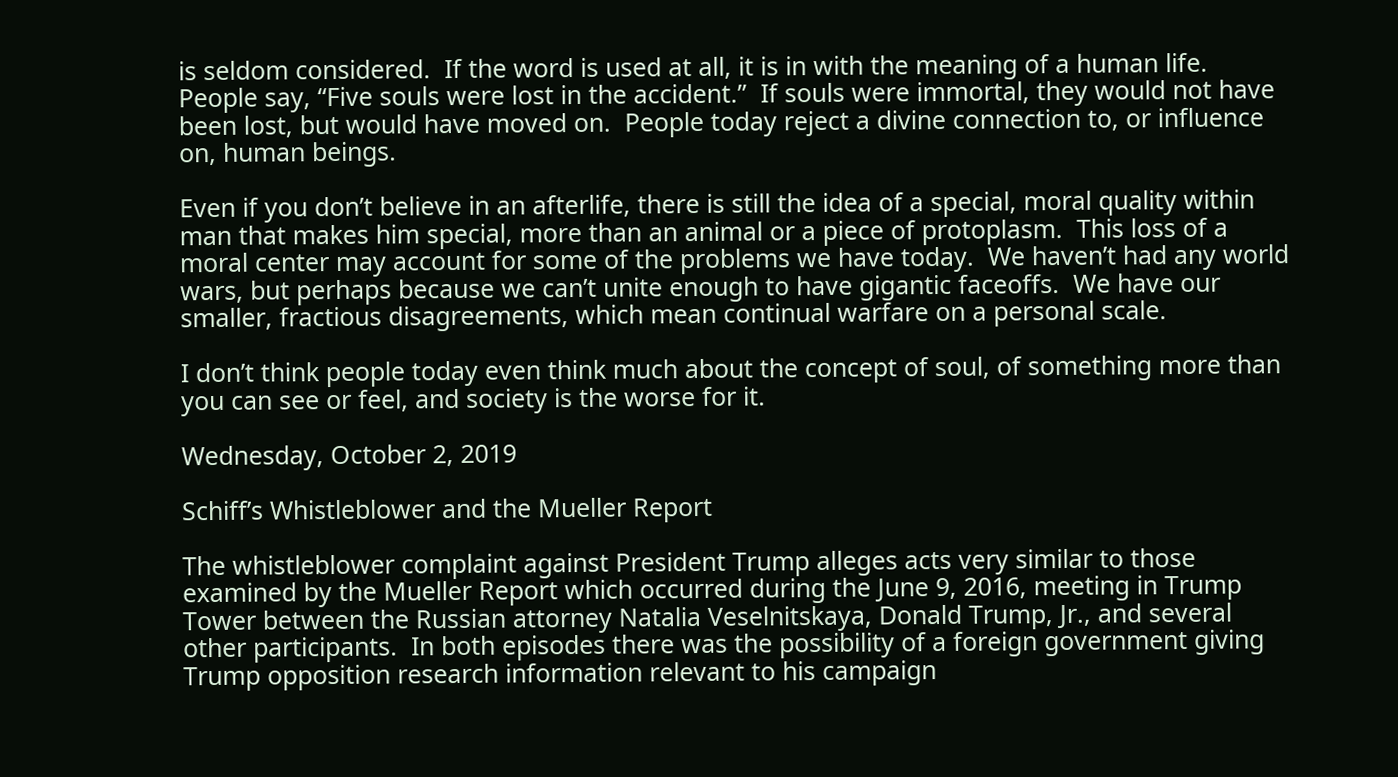is seldom considered.  If the word is used at all, it is in with the meaning of a human life.  People say, “Five souls were lost in the accident.”  If souls were immortal, they would not have been lost, but would have moved on.  People today reject a divine connection to, or influence on, human beings.

Even if you don’t believe in an afterlife, there is still the idea of a special, moral quality within man that makes him special, more than an animal or a piece of protoplasm.  This loss of a moral center may account for some of the problems we have today.  We haven’t had any world wars, but perhaps because we can’t unite enough to have gigantic faceoffs.  We have our smaller, fractious disagreements, which mean continual warfare on a personal scale.

I don’t think people today even think much about the concept of soul, of something more than you can see or feel, and society is the worse for it.

Wednesday, October 2, 2019

Schiff’s Whistleblower and the Mueller Report

The whistleblower complaint against President Trump alleges acts very similar to those examined by the Mueller Report which occurred during the June 9, 2016, meeting in Trump Tower between the Russian attorney Natalia Veselnitskaya, Donald Trump, Jr., and several other participants.  In both episodes there was the possibility of a foreign government giving Trump opposition research information relevant to his campaign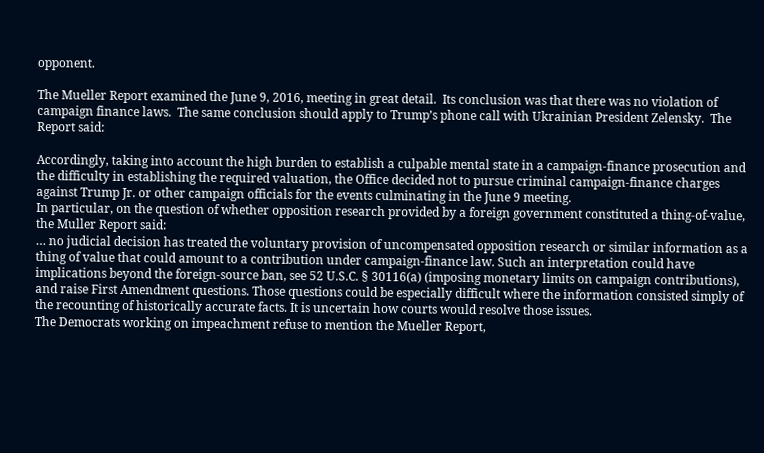opponent.

The Mueller Report examined the June 9, 2016, meeting in great detail.  Its conclusion was that there was no violation of campaign finance laws.  The same conclusion should apply to Trump’s phone call with Ukrainian President Zelensky.  The Report said:

Accordingly, taking into account the high burden to establish a culpable mental state in a campaign-finance prosecution and the difficulty in establishing the required valuation, the Office decided not to pursue criminal campaign-finance charges against Trump Jr. or other campaign officials for the events culminating in the June 9 meeting.
In particular, on the question of whether opposition research provided by a foreign government constituted a thing-of-value, the Muller Report said:
… no judicial decision has treated the voluntary provision of uncompensated opposition research or similar information as a thing of value that could amount to a contribution under campaign-finance law. Such an interpretation could have implications beyond the foreign-source ban, see 52 U.S.C. § 30116(a) (imposing monetary limits on campaign contributions), and raise First Amendment questions. Those questions could be especially difficult where the information consisted simply of the recounting of historically accurate facts. It is uncertain how courts would resolve those issues.
The Democrats working on impeachment refuse to mention the Mueller Report,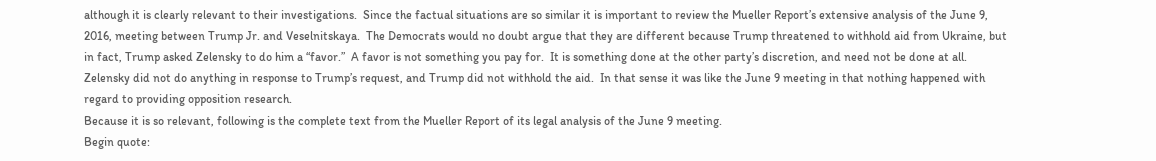although it is clearly relevant to their investigations.  Since the factual situations are so similar it is important to review the Mueller Report’s extensive analysis of the June 9, 2016, meeting between Trump Jr. and Veselnitskaya.  The Democrats would no doubt argue that they are different because Trump threatened to withhold aid from Ukraine, but in fact, Trump asked Zelensky to do him a “favor.”  A favor is not something you pay for.  It is something done at the other party’s discretion, and need not be done at all.  Zelensky did not do anything in response to Trump’s request, and Trump did not withhold the aid.  In that sense it was like the June 9 meeting in that nothing happened with regard to providing opposition research.
Because it is so relevant, following is the complete text from the Mueller Report of its legal analysis of the June 9 meeting.
Begin quote: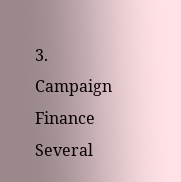3. Campaign Finance
Several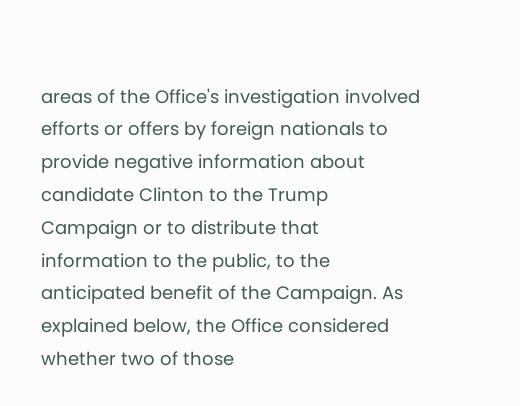areas of the Office's investigation involved efforts or offers by foreign nationals to provide negative information about candidate Clinton to the Trump Campaign or to distribute that information to the public, to the anticipated benefit of the Campaign. As explained below, the Office considered whether two of those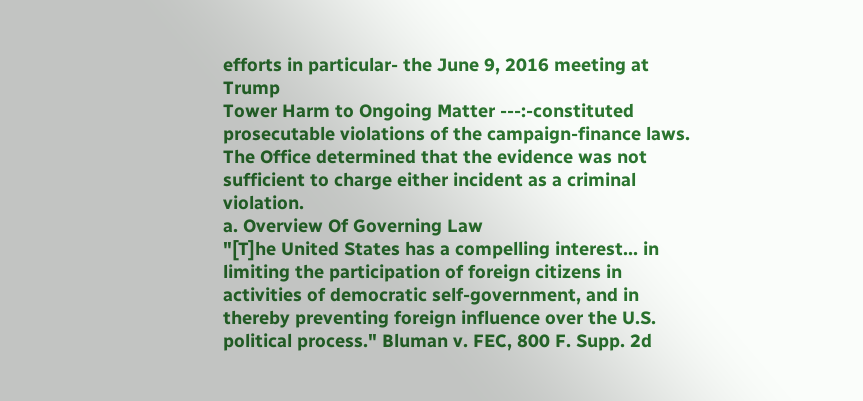efforts in particular- the June 9, 2016 meeting at Trump
Tower Harm to Ongoing Matter ---:-constituted prosecutable violations of the campaign-finance laws. The Office determined that the evidence was not sufficient to charge either incident as a criminal violation.
a. Overview Of Governing Law
"[T]he United States has a compelling interest... in limiting the participation of foreign citizens in activities of democratic self-government, and in thereby preventing foreign influence over the U.S. political process." Bluman v. FEC, 800 F. Supp. 2d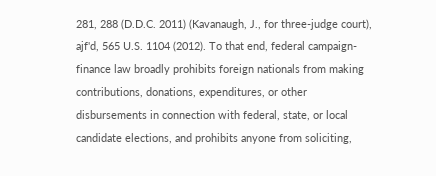281, 288 (D.D.C. 2011) (Kavanaugh, J., for three-judge court), ajf'd, 565 U.S. 1104 (2012). To that end, federal campaign- finance law broadly prohibits foreign nationals from making contributions, donations, expenditures, or other disbursements in connection with federal, state, or local candidate elections, and prohibits anyone from soliciting,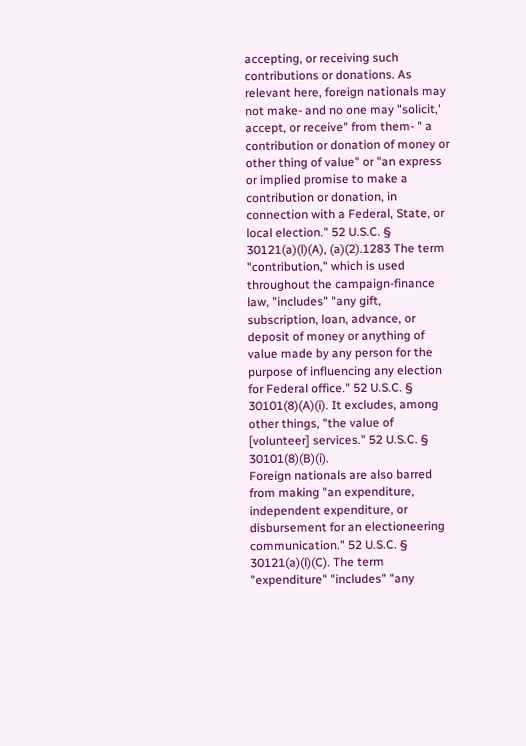accepting, or receiving such contributions or donations. As relevant here, foreign nationals may not make- and no one may "solicit,' accept, or receive" from them- " a contribution or donation of money or other thing of value" or "an express or implied promise to make a contribution or donation, in connection with a Federal, State, or local election." 52 U.S.C. § 30121(a)(l)(A), (a)(2).1283 The term "contribution," which is used throughout the campaign-finance law, "includes" "any gift, subscription, loan, advance, or deposit of money or anything of value made by any person for the purpose of influencing any election for Federal office." 52 U.S.C. § 30101(8)(A)(i). It excludes, among other things, "the value of [volunteer] services." 52 U.S.C. § 30101(8)(B)(i).
Foreign nationals are also barred from making "an expenditure, independent expenditure, or disbursement for an electioneering communication." 52 U.S.C. § 30121(a)(l)(C). The term "expenditure" "includes" "any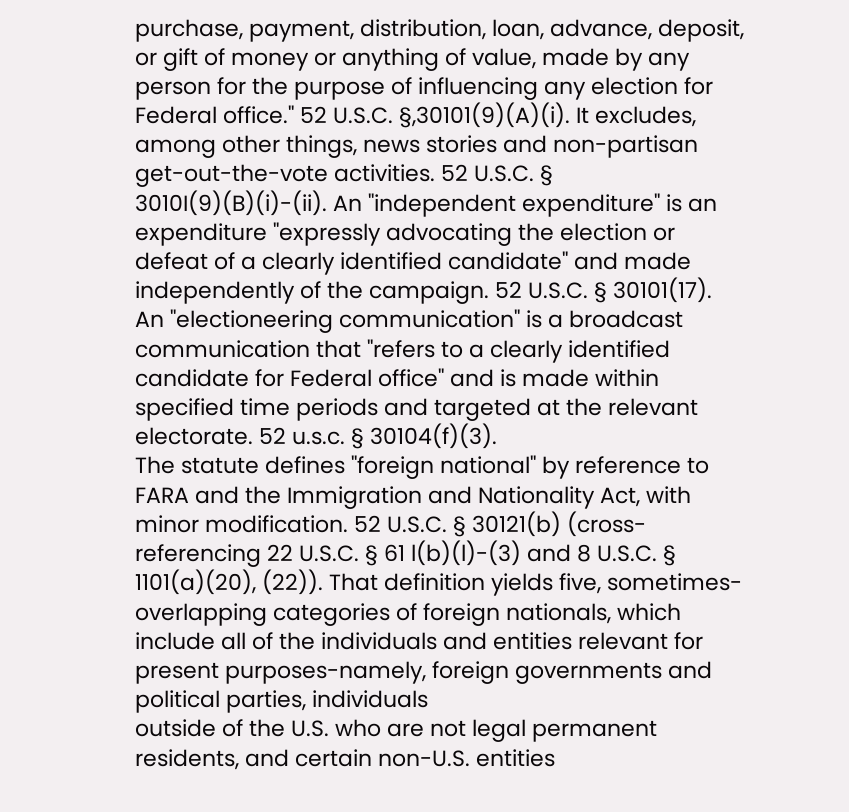purchase, payment, distribution, loan, advance, deposit, or gift of money or anything of value, made by any person for the purpose of influencing any election for Federal office." 52 U.S.C. §,30101(9)(A)(i). It excludes, among other things, news stories and non-partisan get-out-the-vote activities. 52 U.S.C. § 3010I(9)(B)(i)-(ii). An "independent expenditure" is an expenditure "expressly advocating the election or defeat of a clearly identified candidate" and made independently of the campaign. 52 U.S.C. § 30101(17). An "electioneering communication" is a broadcast communication that "refers to a clearly identified candidate for Federal office" and is made within specified time periods and targeted at the relevant electorate. 52 u.s.c. § 30104(f)(3).
The statute defines "foreign national" by reference to FARA and the Immigration and Nationality Act, with minor modification. 52 U.S.C. § 30121(b) (cross-referencing 22 U.S.C. § 61 l(b)(l)-(3) and 8 U.S.C. § 1101(a)(20), (22)). That definition yields five, sometimes- overlapping categories of foreign nationals, which include all of the individuals and entities relevant for present purposes-namely, foreign governments and political parties, individuals
outside of the U.S. who are not legal permanent residents, and certain non-U.S. entities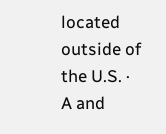located outside of the U.S. ·
A and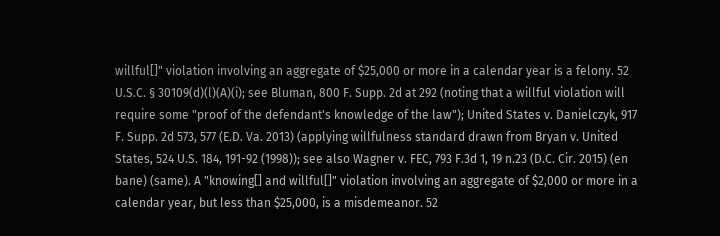willful[]" violation involving an aggregate of $25,000 or more in a calendar year is a felony. 52 U.S.C. § 30109(d)(l)(A)(i); see Bluman, 800 F. Supp. 2d at 292 (noting that a willful violation will require some "proof of the defendant's knowledge of the law"); United States v. Danielczyk, 917 F. Supp. 2d 573, 577 (E.D. Va. 2013) (applying willfulness standard drawn from Bryan v. United States, 524 U.S. 184, 191-92 (1998)); see also Wagner v. FEC, 793 F.3d 1, 19 n.23 (D.C. Cir. 2015) (en bane) (same). A "knowing[] and willful[]" violation involving an aggregate of $2,000 or more in a calendar year, but less than $25,000, is a misdemeanor. 52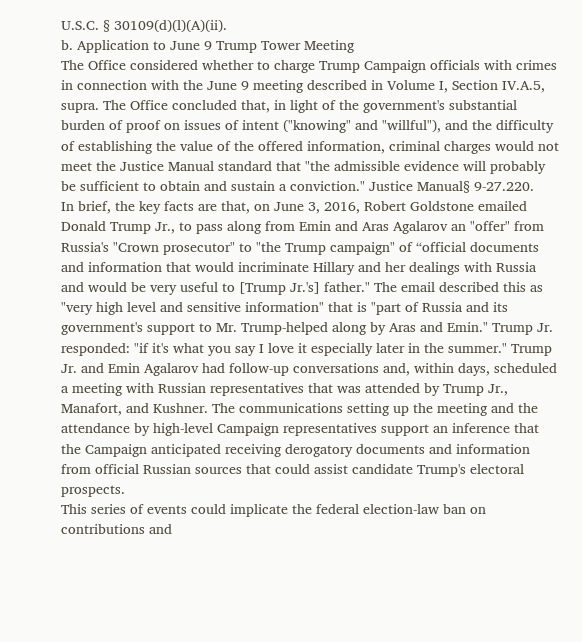U.S.C. § 30109(d)(l)(A)(ii).
b. Application to June 9 Trump Tower Meeting
The Office considered whether to charge Trump Campaign officials with crimes in connection with the June 9 meeting described in Volume I, Section IV.A.5, supra. The Office concluded that, in light of the government's substantial burden of proof on issues of intent ("knowing" and "willful"), and the difficulty of establishing the value of the offered information, criminal charges would not meet the Justice Manual standard that "the admissible evidence will probably be sufficient to obtain and sustain a conviction." Justice Manual§ 9-27.220.
In brief, the key facts are that, on June 3, 2016, Robert Goldstone emailed Donald Trump Jr., to pass along from Emin and Aras Agalarov an "offer" from Russia's "Crown prosecutor" to "the Trump campaign" of “official documents and information that would incriminate Hillary and her dealings with Russia and would be very useful to [Trump Jr.'s] father." The email described this as "very high level and sensitive information" that is "part of Russia and its government's support to Mr. Trump-helped along by Aras and Emin." Trump Jr. responded: "if it's what you say I love it especially later in the summer." Trump Jr. and Emin Agalarov had follow-up conversations and, within days, scheduled a meeting with Russian representatives that was attended by Trump Jr., Manafort, and Kushner. The communications setting up the meeting and the attendance by high-level Campaign representatives support an inference that the Campaign anticipated receiving derogatory documents and information from official Russian sources that could assist candidate Trump's electoral prospects.
This series of events could implicate the federal election-law ban on contributions and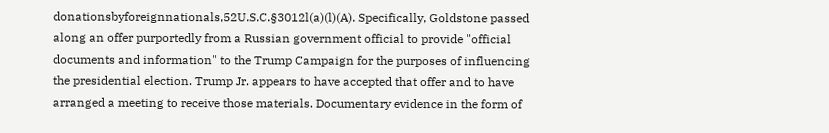donationsbyforeignnationals,52U.S.C.§3012l(a)(l)(A). Specifically, Goldstone passed along an offer purportedly from a Russian government official to provide "official documents and information" to the Trump Campaign for the purposes of influencing the presidential election. Trump Jr. appears to have accepted that offer and to have arranged a meeting to receive those materials. Documentary evidence in the form of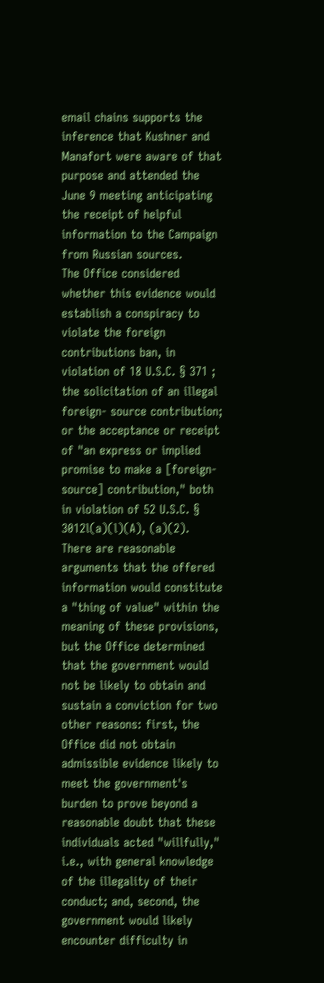email chains supports the inference that Kushner and Manafort were aware of that purpose and attended the June 9 meeting anticipating the receipt of helpful information to the Campaign from Russian sources.
The Office considered whether this evidence would establish a conspiracy to violate the foreign contributions ban, in violation of 18 U.S.C. § 371 ; the solicitation of an illegal foreign- source contribution; or the acceptance or receipt of "an express or implied promise to make a [foreign-source] contribution," both in violation of 52 U.S.C. § 3012l(a)(l)(A), (a)(2). There are reasonable arguments that the offered information would constitute a "thing of value" within the meaning of these provisions, but the Office determined that the government would not be likely to obtain and sustain a conviction for two other reasons: first, the Office did not obtain admissible evidence likely to meet the government's burden to prove beyond a reasonable doubt that these individuals acted "willfully," i.e., with general knowledge of the illegality of their conduct; and, second, the government would likely encounter difficulty in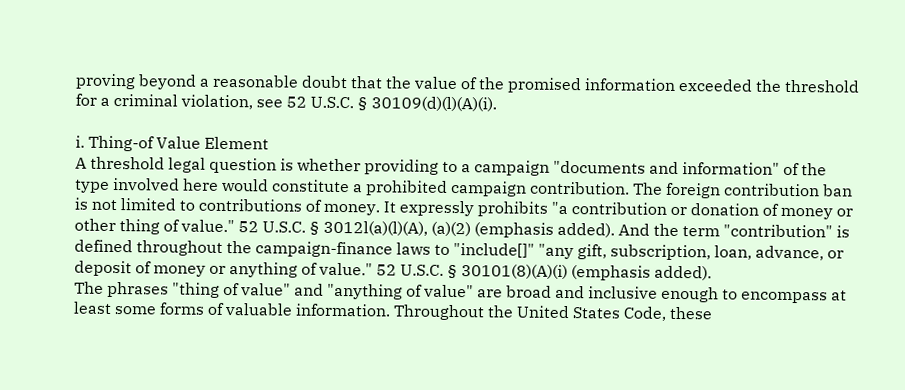proving beyond a reasonable doubt that the value of the promised information exceeded the threshold for a criminal violation, see 52 U.S.C. § 30109(d)(l)(A)(i).

i. Thing-of Value Element
A threshold legal question is whether providing to a campaign "documents and information" of the type involved here would constitute a prohibited campaign contribution. The foreign contribution ban is not limited to contributions of money. It expressly prohibits "a contribution or donation of money or other thing of value." 52 U.S.C. § 3012l(a)(l)(A), (a)(2) (emphasis added). And the term "contribution" is defined throughout the campaign-finance laws to "include[]" "any gift, subscription, loan, advance, or deposit of money or anything of value." 52 U.S.C. § 30101(8)(A)(i) (emphasis added).
The phrases "thing of value" and "anything of value" are broad and inclusive enough to encompass at least some forms of valuable information. Throughout the United States Code, these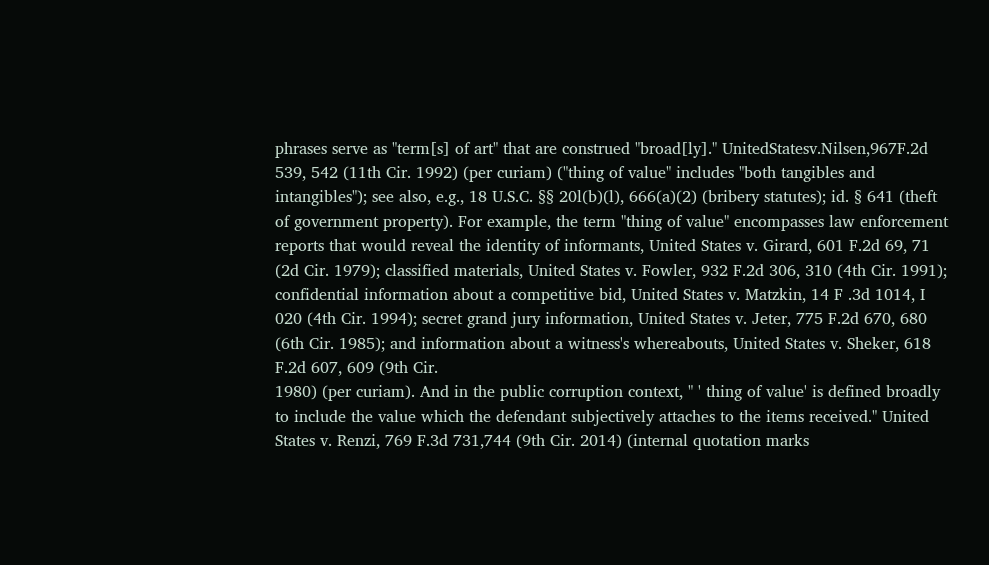phrases serve as "term[s] of art" that are construed "broad[ly]." UnitedStatesv.Nilsen,967F.2d 539, 542 (11th Cir. 1992) (per curiam) ("thing of value" includes "both tangibles and intangibles"); see also, e.g., 18 U.S.C. §§ 20l(b)(l), 666(a)(2) (bribery statutes); id. § 641 (theft of government property). For example, the term "thing of value" encompasses law enforcement reports that would reveal the identity of informants, United States v. Girard, 601 F.2d 69, 71 (2d Cir. 1979); classified materials, United States v. Fowler, 932 F.2d 306, 310 (4th Cir. 1991); confidential information about a competitive bid, United States v. Matzkin, 14 F .3d 1014, I 020 (4th Cir. 1994); secret grand jury information, United States v. Jeter, 775 F.2d 670, 680 (6th Cir. 1985); and information about a witness's whereabouts, United States v. Sheker, 618 F.2d 607, 609 (9th Cir.
1980) (per curiam). And in the public corruption context, " ' thing of value' is defined broadly to include the value which the defendant subjectively attaches to the items received." United States v. Renzi, 769 F.3d 731,744 (9th Cir. 2014) (internal quotation marks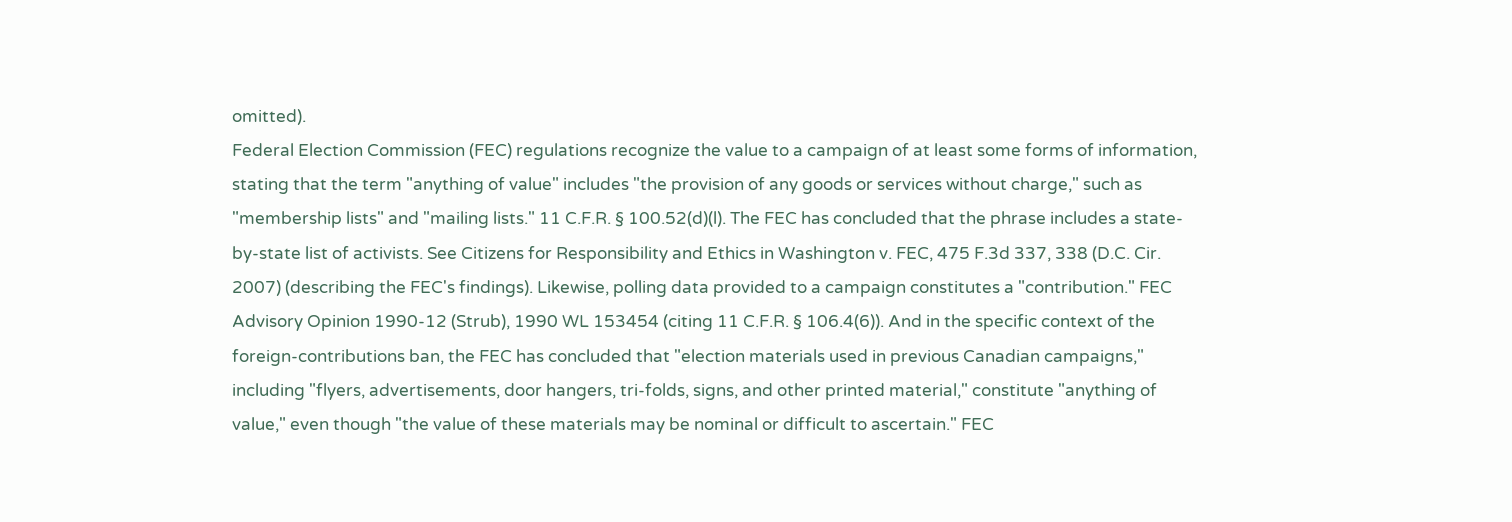omitted).
Federal Election Commission (FEC) regulations recognize the value to a campaign of at least some forms of information, stating that the term "anything of value" includes "the provision of any goods or services without charge," such as "membership lists" and "mailing lists." 11 C.F.R. § 100.52(d)(l). The FEC has concluded that the phrase includes a state-by-state list of activists. See Citizens for Responsibility and Ethics in Washington v. FEC, 475 F.3d 337, 338 (D.C. Cir. 2007) (describing the FEC's findings). Likewise, polling data provided to a campaign constitutes a "contribution." FEC Advisory Opinion 1990-12 (Strub), 1990 WL 153454 (citing 11 C.F.R. § 106.4(6)). And in the specific context of the foreign-contributions ban, the FEC has concluded that "election materials used in previous Canadian campaigns," including "flyers, advertisements, door hangers, tri-folds, signs, and other printed material," constitute "anything of value," even though "the value of these materials may be nominal or difficult to ascertain." FEC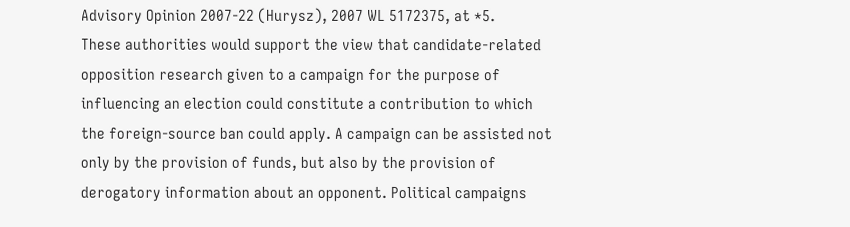Advisory Opinion 2007-22 (Hurysz), 2007 WL 5172375, at *5.
These authorities would support the view that candidate-related opposition research given to a campaign for the purpose of influencing an election could constitute a contribution to which the foreign-source ban could apply. A campaign can be assisted not only by the provision of funds, but also by the provision of derogatory information about an opponent. Political campaigns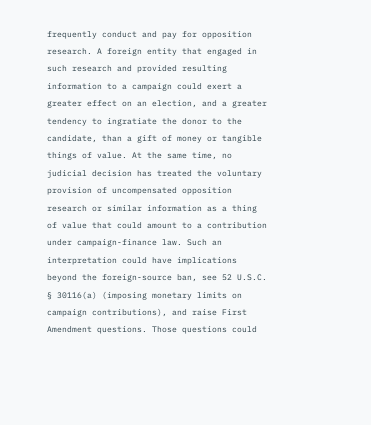frequently conduct and pay for opposition research. A foreign entity that engaged in such research and provided resulting information to a campaign could exert a greater effect on an election, and a greater tendency to ingratiate the donor to the candidate, than a gift of money or tangible things of value. At the same time, no judicial decision has treated the voluntary provision of uncompensated opposition research or similar information as a thing of value that could amount to a contribution under campaign-finance law. Such an interpretation could have implications beyond the foreign-source ban, see 52 U.S.C. § 30116(a) (imposing monetary limits on campaign contributions), and raise First Amendment questions. Those questions could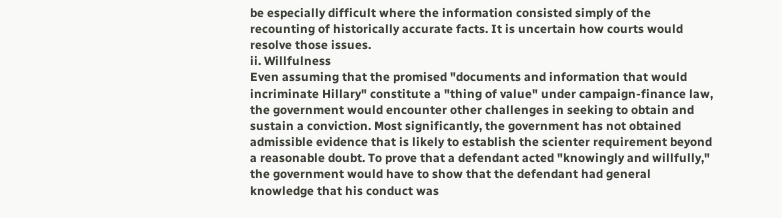be especially difficult where the information consisted simply of the recounting of historically accurate facts. It is uncertain how courts would resolve those issues.
ii. Willfulness
Even assuming that the promised "documents and information that would incriminate Hillary" constitute a "thing of value" under campaign-finance law, the government would encounter other challenges in seeking to obtain and sustain a conviction. Most significantly, the government has not obtained admissible evidence that is likely to establish the scienter requirement beyond a reasonable doubt. To prove that a defendant acted "knowingly and willfully," the government would have to show that the defendant had general knowledge that his conduct was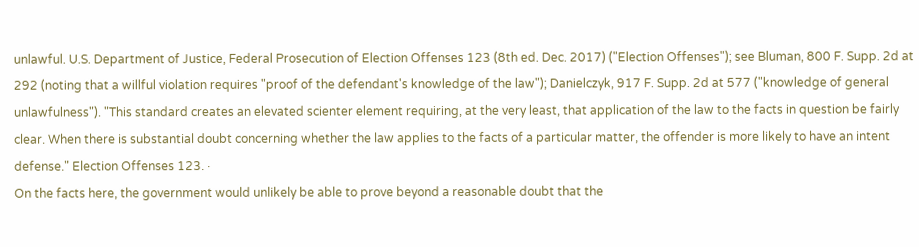unlawful. U.S. Department of Justice, Federal Prosecution of Election Offenses 123 (8th ed. Dec. 2017) ("Election Offenses"); see Bluman, 800 F. Supp. 2d at 292 (noting that a willful violation requires "proof of the defendant's knowledge of the law"); Danielczyk, 917 F. Supp. 2d at 577 ("knowledge of general unlawfulness"). "This standard creates an elevated scienter element requiring, at the very least, that application of the law to the facts in question be fairly clear. When there is substantial doubt concerning whether the law applies to the facts of a particular matter, the offender is more likely to have an intent defense." Election Offenses 123. ·
On the facts here, the government would unlikely be able to prove beyond a reasonable doubt that the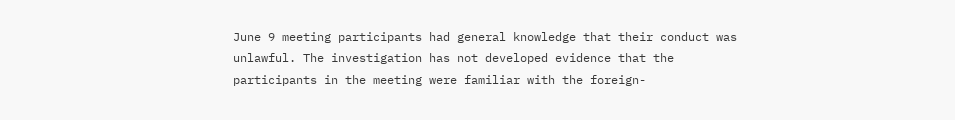June 9 meeting participants had general knowledge that their conduct was unlawful. The investigation has not developed evidence that the participants in the meeting were familiar with the foreign-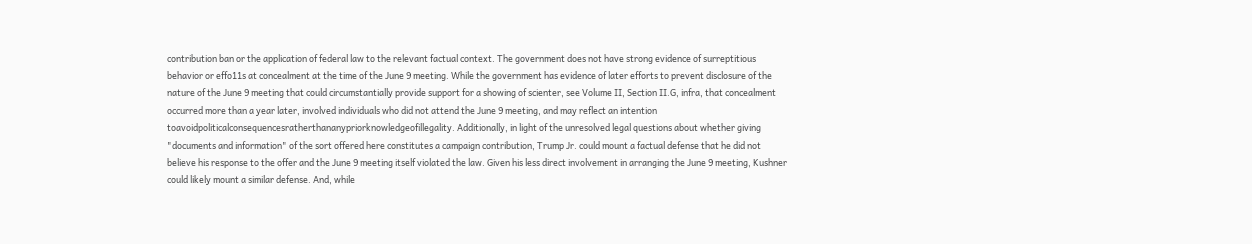contribution ban or the application of federal law to the relevant factual context. The government does not have strong evidence of surreptitious behavior or effo11s at concealment at the time of the June 9 meeting. While the government has evidence of later efforts to prevent disclosure of the nature of the June 9 meeting that could circumstantially provide support for a showing of scienter, see Volume II, Section II.G, infra, that concealment occurred more than a year later, involved individuals who did not attend the June 9 meeting, and may reflect an intention toavoidpoliticalconsequencesratherthananypriorknowledgeofillegality. Additionally, in light of the unresolved legal questions about whether giving "documents and information" of the sort offered here constitutes a campaign contribution, Trump Jr. could mount a factual defense that he did not believe his response to the offer and the June 9 meeting itself violated the law. Given his less direct involvement in arranging the June 9 meeting, Kushner could likely mount a similar defense. And, while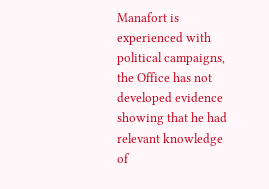Manafort is experienced with political campaigns, the Office has not developed evidence showing that he had relevant knowledge of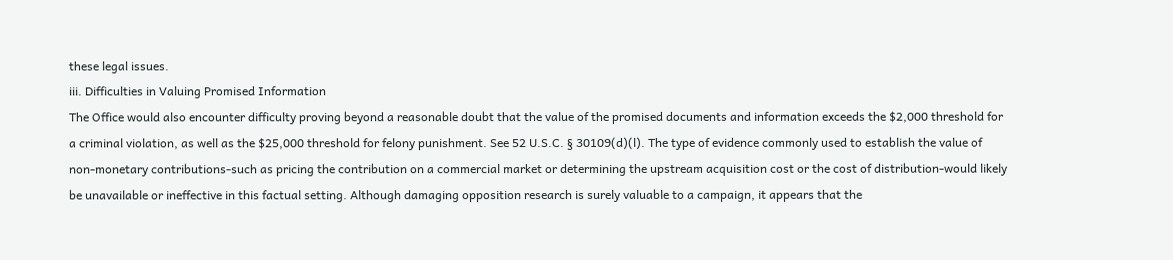these legal issues.
iii. Difficulties in Valuing Promised Information
The Office would also encounter difficulty proving beyond a reasonable doubt that the value of the promised documents and information exceeds the $2,000 threshold for a criminal violation, as well as the $25,000 threshold for felony punishment. See 52 U.S.C. § 30109(d)(l). The type of evidence commonly used to establish the value of non-monetary contributions-such as pricing the contribution on a commercial market or determining the upstream acquisition cost or the cost of distribution-would likely be unavailable or ineffective in this factual setting. Although damaging opposition research is surely valuable to a campaign, it appears that the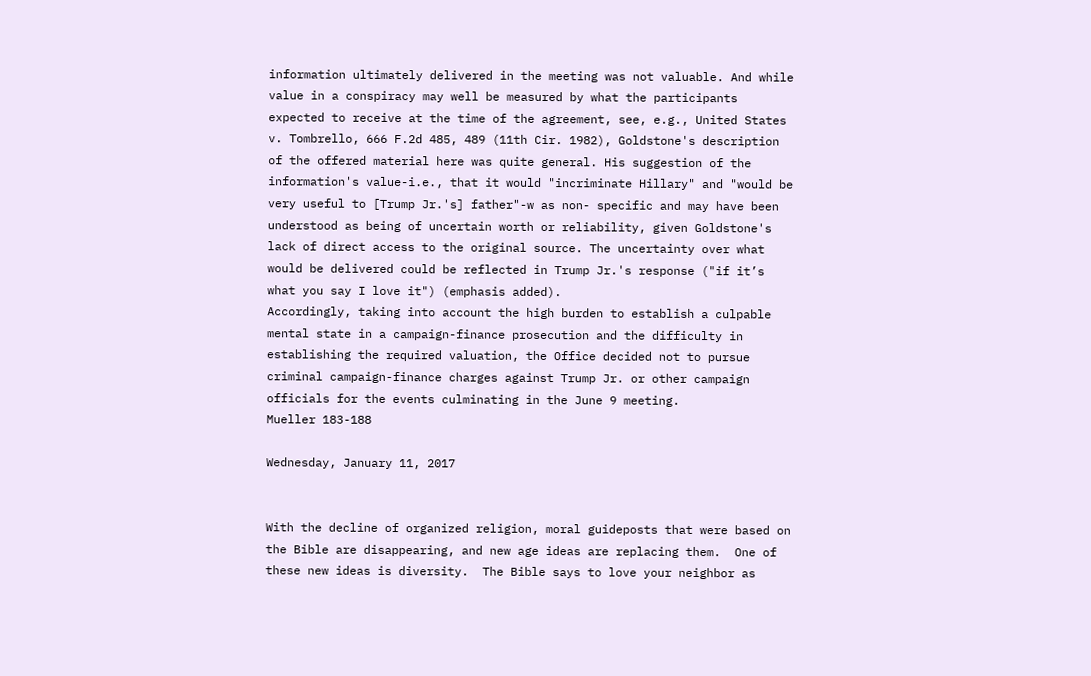information ultimately delivered in the meeting was not valuable. And while value in a conspiracy may well be measured by what the participants expected to receive at the time of the agreement, see, e.g., United States v. Tombrello, 666 F.2d 485, 489 (11th Cir. 1982), Goldstone's description of the offered material here was quite general. His suggestion of the information's value-i.e., that it would "incriminate Hillary" and "would be very useful to [Trump Jr.'s] father"-w as non- specific and may have been understood as being of uncertain worth or reliability, given Goldstone's lack of direct access to the original source. The uncertainty over what would be delivered could be reflected in Trump Jr.'s response ("if it’s what you say I love it") (emphasis added).
Accordingly, taking into account the high burden to establish a culpable mental state in a campaign-finance prosecution and the difficulty in establishing the required valuation, the Office decided not to pursue criminal campaign-finance charges against Trump Jr. or other campaign officials for the events culminating in the June 9 meeting.
Mueller 183-188

Wednesday, January 11, 2017


With the decline of organized religion, moral guideposts that were based on the Bible are disappearing, and new age ideas are replacing them.  One of these new ideas is diversity.  The Bible says to love your neighbor as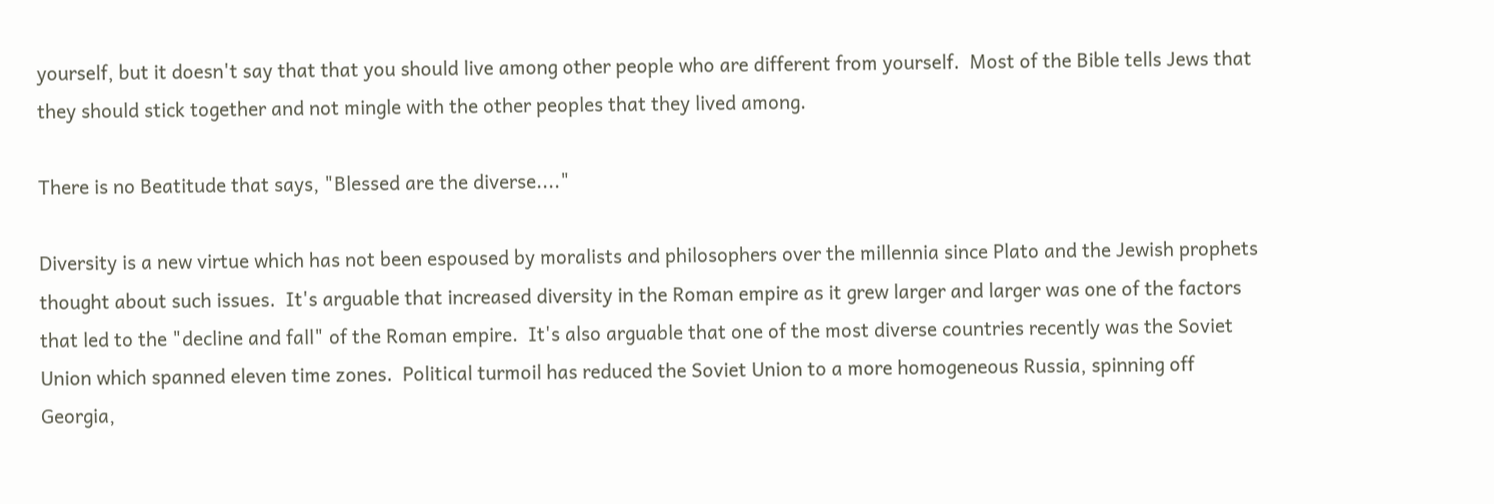yourself, but it doesn't say that that you should live among other people who are different from yourself.  Most of the Bible tells Jews that they should stick together and not mingle with the other peoples that they lived among.

There is no Beatitude that says, "Blessed are the diverse...."

Diversity is a new virtue which has not been espoused by moralists and philosophers over the millennia since Plato and the Jewish prophets thought about such issues.  It's arguable that increased diversity in the Roman empire as it grew larger and larger was one of the factors that led to the "decline and fall" of the Roman empire.  It's also arguable that one of the most diverse countries recently was the Soviet Union which spanned eleven time zones.  Political turmoil has reduced the Soviet Union to a more homogeneous Russia, spinning off Georgia,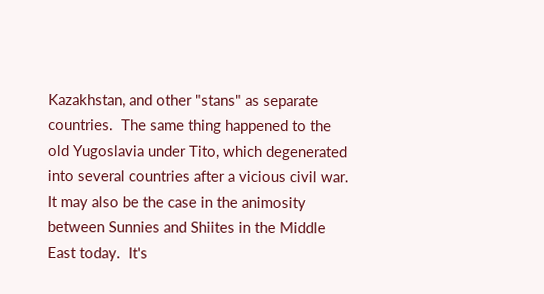Kazakhstan, and other "stans" as separate countries.  The same thing happened to the old Yugoslavia under Tito, which degenerated into several countries after a vicious civil war.  It may also be the case in the animosity between Sunnies and Shiites in the Middle East today.  It's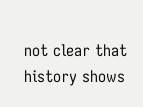not clear that history shows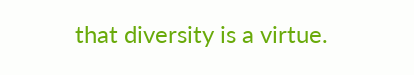that diversity is a virtue.